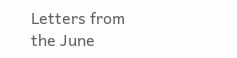Letters from the June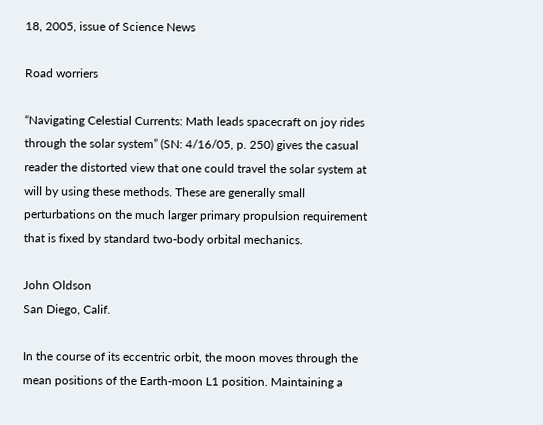18, 2005, issue of Science News

Road worriers

“Navigating Celestial Currents: Math leads spacecraft on joy rides through the solar system” (SN: 4/16/05, p. 250) gives the casual reader the distorted view that one could travel the solar system at will by using these methods. These are generally small perturbations on the much larger primary propulsion requirement that is fixed by standard two-body orbital mechanics.

John Oldson
San Diego, Calif.

In the course of its eccentric orbit, the moon moves through the mean positions of the Earth-moon L1 position. Maintaining a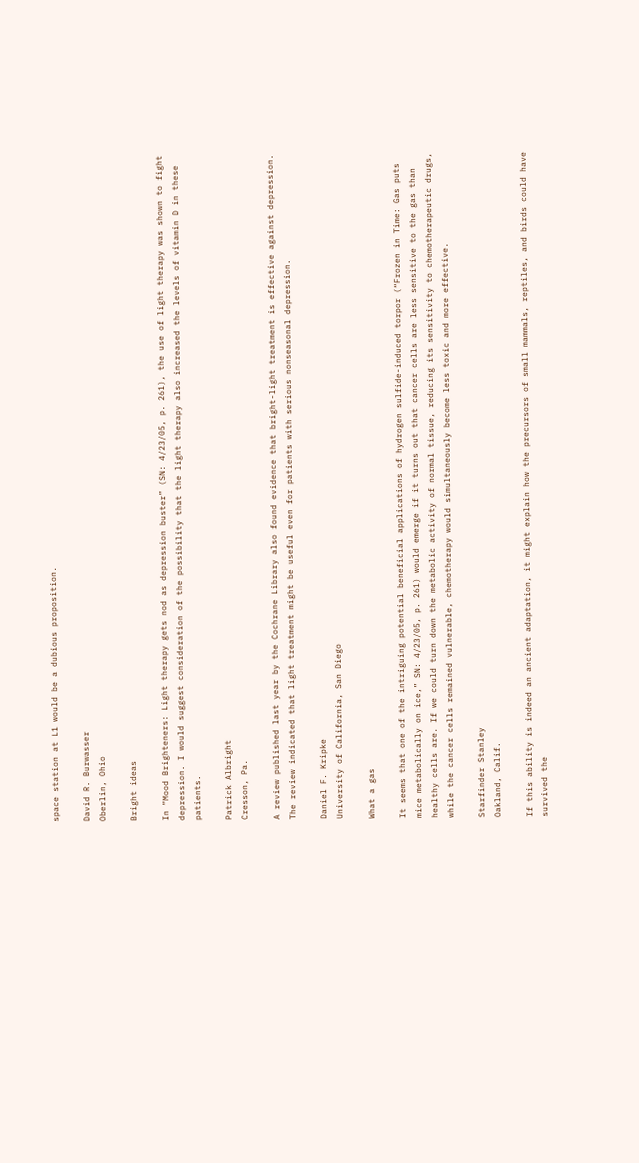space station at L1 would be a dubious proposition.

David R. Burwasser
Oberlin, Ohio

Bright ideas

In “Mood Brighteners: Light therapy gets nod as depression buster” (SN: 4/23/05, p. 261), the use of light therapy was shown to fight depression. I would suggest consideration of the possibility that the light therapy also increased the levels of vitamin D in these patients.

Patrick Albright
Cresson, Pa.

A review published last year by the Cochrane Library also found evidence that bright-light treatment is effective against depression. The review indicated that light treatment might be useful even for patients with serious nonseasonal depression.

Daniel F. Kripke
University of California, San Diego

What a gas

It seems that one of the intriguing potential beneficial applications of hydrogen sulfide-induced torpor (“Frozen in Time: Gas puts mice metabolically on ice,” SN: 4/23/05, p. 261) would emerge if it turns out that cancer cells are less sensitive to the gas than healthy cells are. If we could turn down the metabolic activity of normal tissue, reducing its sensitivity to chemotherapeutic drugs, while the cancer cells remained vulnerable, chemotherapy would simultaneously become less toxic and more effective.

Starfinder Stanley
Oakland, Calif.

If this ability is indeed an ancient adaptation, it might explain how the precursors of small mammals, reptiles, and birds could have survived the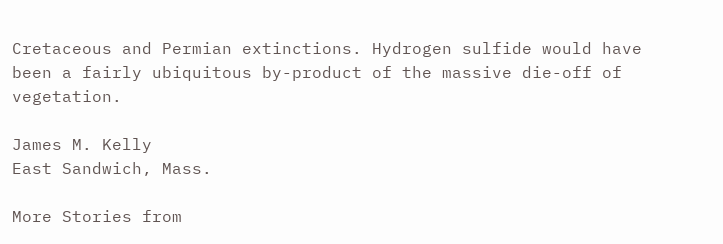Cretaceous and Permian extinctions. Hydrogen sulfide would have been a fairly ubiquitous by-product of the massive die-off of vegetation.

James M. Kelly
East Sandwich, Mass.

More Stories from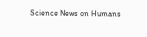Science News on Humans